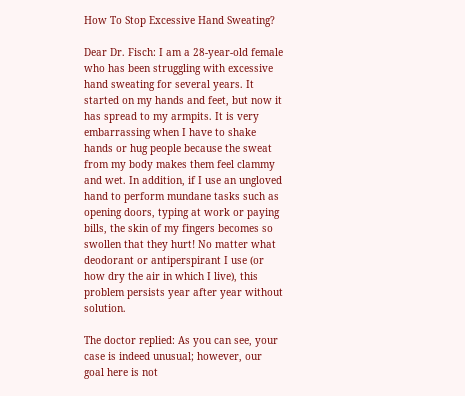How To Stop Excessive Hand Sweating?

Dear Dr. Fisch: I am a 28-year-old female who has been struggling with excessive hand sweating for several years. It started on my hands and feet, but now it has spread to my armpits. It is very embarrassing when I have to shake hands or hug people because the sweat from my body makes them feel clammy and wet. In addition, if I use an ungloved hand to perform mundane tasks such as opening doors, typing at work or paying bills, the skin of my fingers becomes so swollen that they hurt! No matter what deodorant or antiperspirant I use (or how dry the air in which I live), this problem persists year after year without solution.

The doctor replied: As you can see, your case is indeed unusual; however, our goal here is not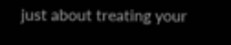just about treating your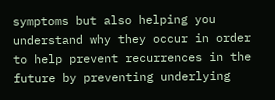symptoms but also helping you understand why they occur in order to help prevent recurrences in the future by preventing underlying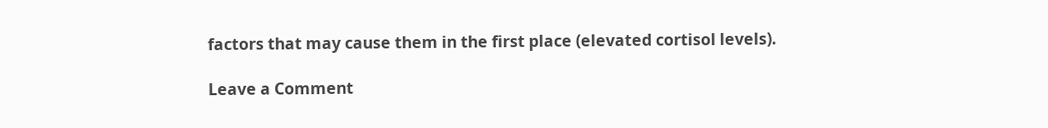factors that may cause them in the first place (elevated cortisol levels).

Leave a Comment